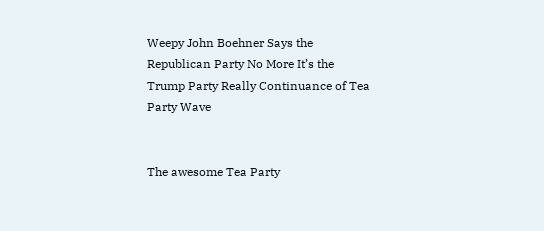Weepy John Boehner Says the Republican Party No More It’s the Trump Party Really Continuance of Tea Party Wave


The awesome Tea Party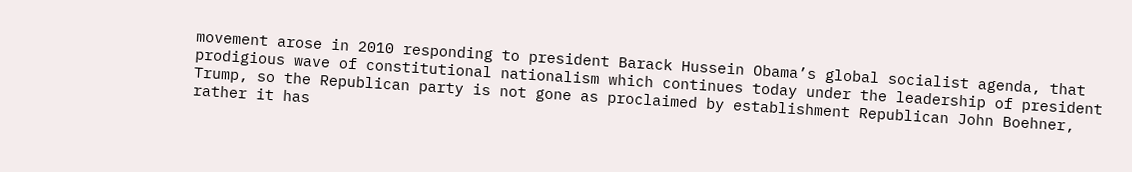movement arose in 2010 responding to president Barack Hussein Obama’s global socialist agenda, that prodigious wave of constitutional nationalism which continues today under the leadership of president Trump, so the Republican party is not gone as proclaimed by establishment Republican John Boehner, rather it has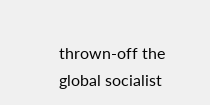thrown-off the global socialist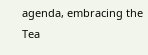agenda, embracing the Tea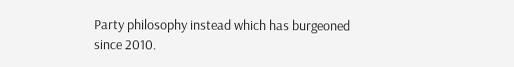Party philosophy instead which has burgeoned since 2010.